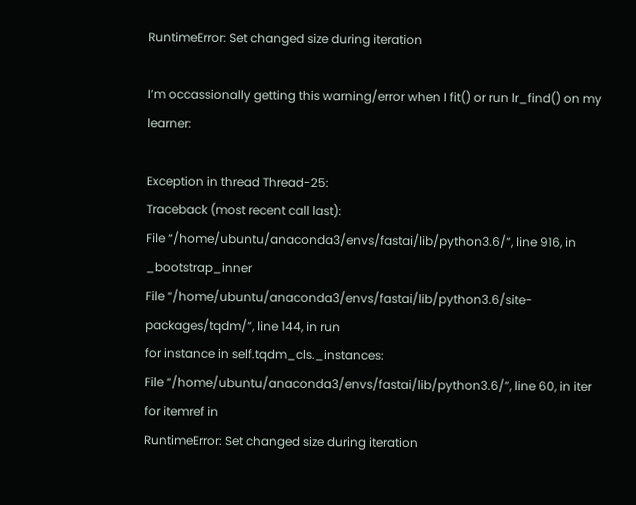RuntimeError: Set changed size during iteration

I’m occassionally getting this warning/error when I fit() or run lr_find() on my learner:

Exception in thread Thread-25:
Traceback (most recent call last):
File “/home/ubuntu/anaconda3/envs/fastai/lib/python3.6/”, line 916, in _bootstrap_inner
File “/home/ubuntu/anaconda3/envs/fastai/lib/python3.6/site-packages/tqdm/”, line 144, in run
for instance in self.tqdm_cls._instances:
File “/home/ubuntu/anaconda3/envs/fastai/lib/python3.6/”, line 60, in iter
for itemref in
RuntimeError: Set changed size during iteration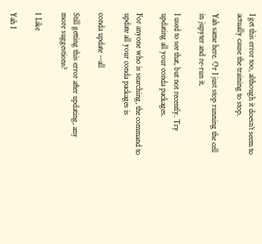I get this error too, although it doesn’t seem to actually cause the training to stop.

Yah same here. Or I just stop running the cell in jupyter and re-run it.

I used to see that, but not recently. Try updating all your conda packages.

For anyone who is searching, the command to update all your conda packages is

conda update --all

Still getting this error after updating, any more suggestions?

1 Like

Yah I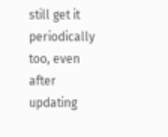still get it periodically too, even after updating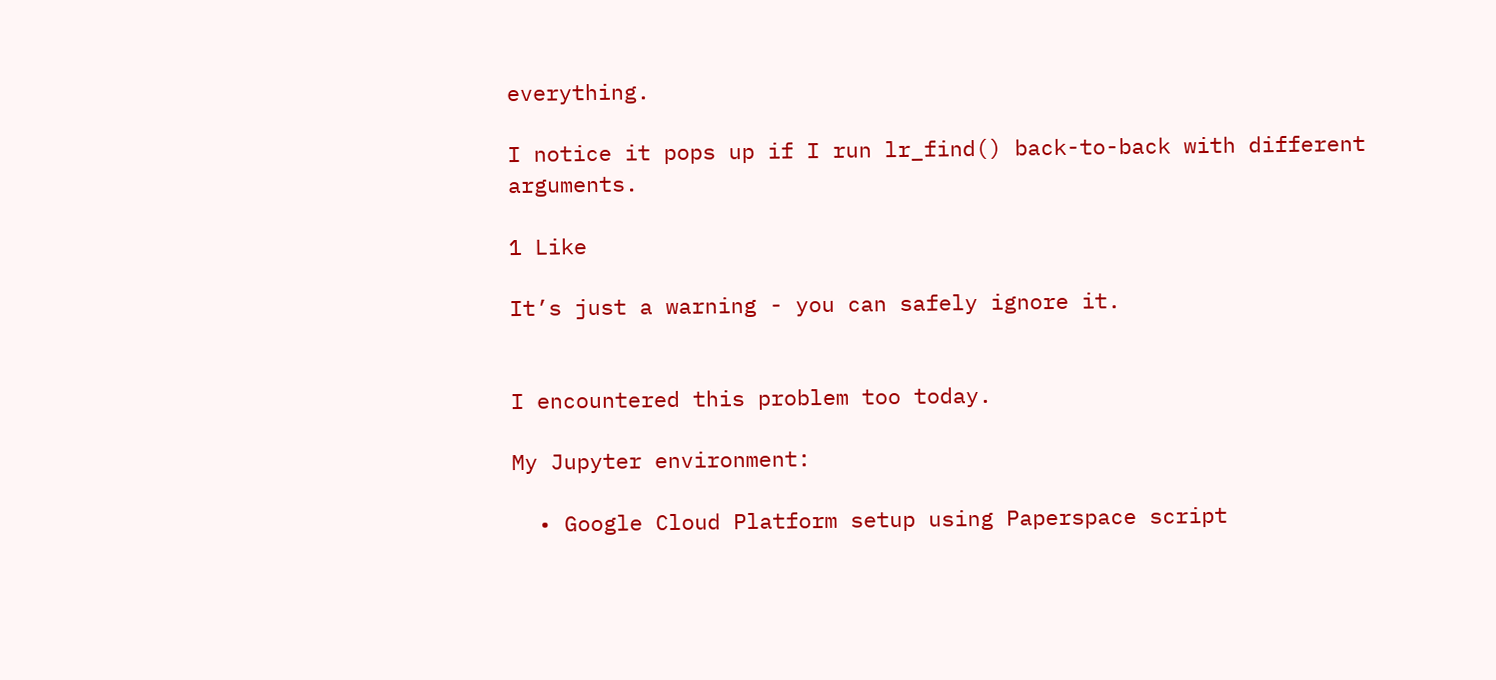everything.

I notice it pops up if I run lr_find() back-to-back with different arguments.

1 Like

It’s just a warning - you can safely ignore it.


I encountered this problem too today.

My Jupyter environment:

  • Google Cloud Platform setup using Paperspace script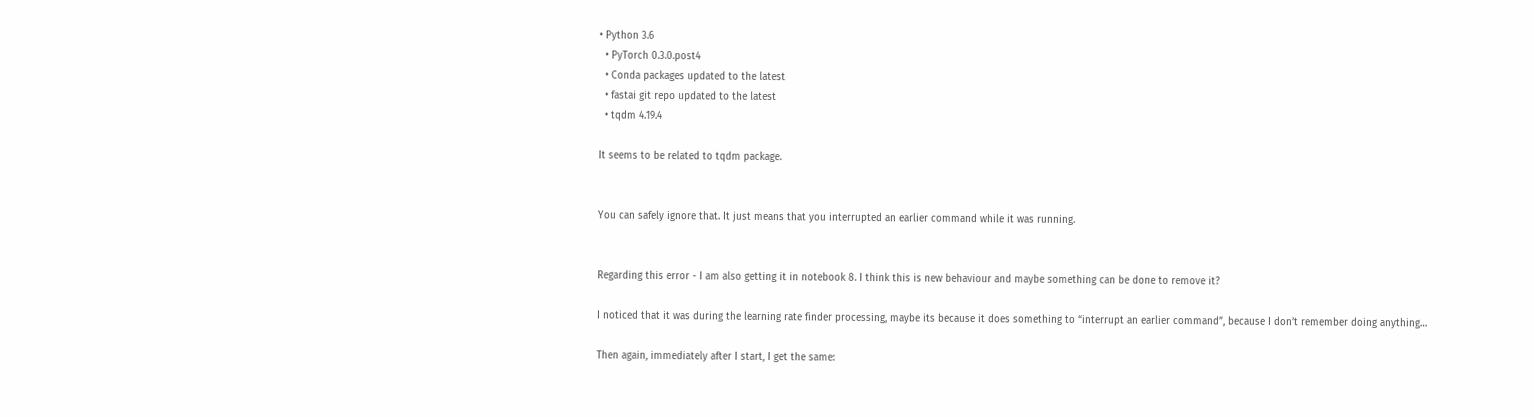• Python 3.6
  • PyTorch 0.3.0.post4
  • Conda packages updated to the latest
  • fastai git repo updated to the latest
  • tqdm 4.19.4

It seems to be related to tqdm package.


You can safely ignore that. It just means that you interrupted an earlier command while it was running.


Regarding this error - I am also getting it in notebook 8. I think this is new behaviour and maybe something can be done to remove it?

I noticed that it was during the learning rate finder processing, maybe its because it does something to “interrupt an earlier command”, because I don’t remember doing anything…

Then again, immediately after I start, I get the same: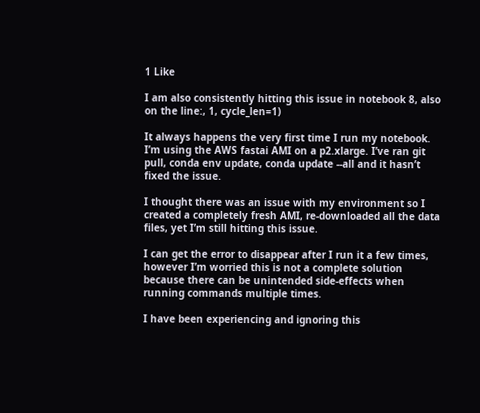1 Like

I am also consistently hitting this issue in notebook 8, also on the line:, 1, cycle_len=1)

It always happens the very first time I run my notebook. I’m using the AWS fastai AMI on a p2.xlarge. I’ve ran git pull, conda env update, conda update --all and it hasn’t fixed the issue.

I thought there was an issue with my environment so I created a completely fresh AMI, re-downloaded all the data files, yet I’m still hitting this issue.

I can get the error to disappear after I run it a few times, however I’m worried this is not a complete solution because there can be unintended side-effects when running commands multiple times.

I have been experiencing and ignoring this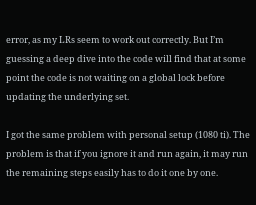error, as my LRs seem to work out correctly. But I’m guessing a deep dive into the code will find that at some point the code is not waiting on a global lock before updating the underlying set.

I got the same problem with personal setup (1080 ti). The problem is that if you ignore it and run again, it may run the remaining steps easily has to do it one by one.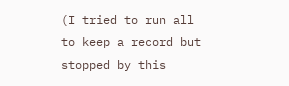(I tried to run all to keep a record but stopped by this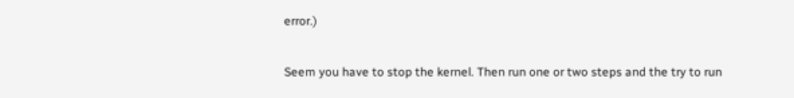error.)

Seem you have to stop the kernel. Then run one or two steps and the try to run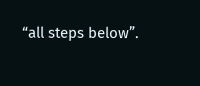“all steps below”.